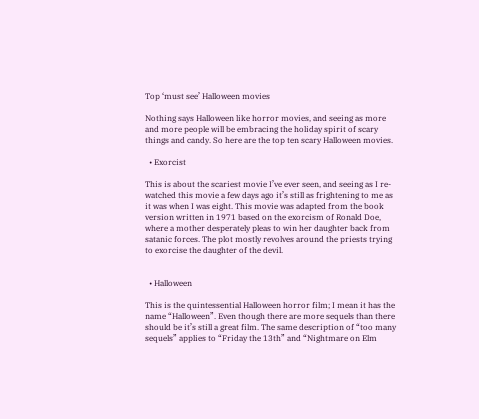Top ‘must see’ Halloween movies

Nothing says Halloween like horror movies, and seeing as more and more people will be embracing the holiday spirit of scary things and candy. So here are the top ten scary Halloween movies.

  • Exorcist

This is about the scariest movie I’ve ever seen, and seeing as I re-watched this movie a few days ago it’s still as frightening to me as it was when I was eight. This movie was adapted from the book version written in 1971 based on the exorcism of Ronald Doe, where a mother desperately pleas to win her daughter back from satanic forces. The plot mostly revolves around the priests trying to exorcise the daughter of the devil.


  • Halloween

This is the quintessential Halloween horror film; I mean it has the name “Halloween”. Even though there are more sequels than there should be it’s still a great film. The same description of “too many sequels” applies to “Friday the 13th” and “Nightmare on Elm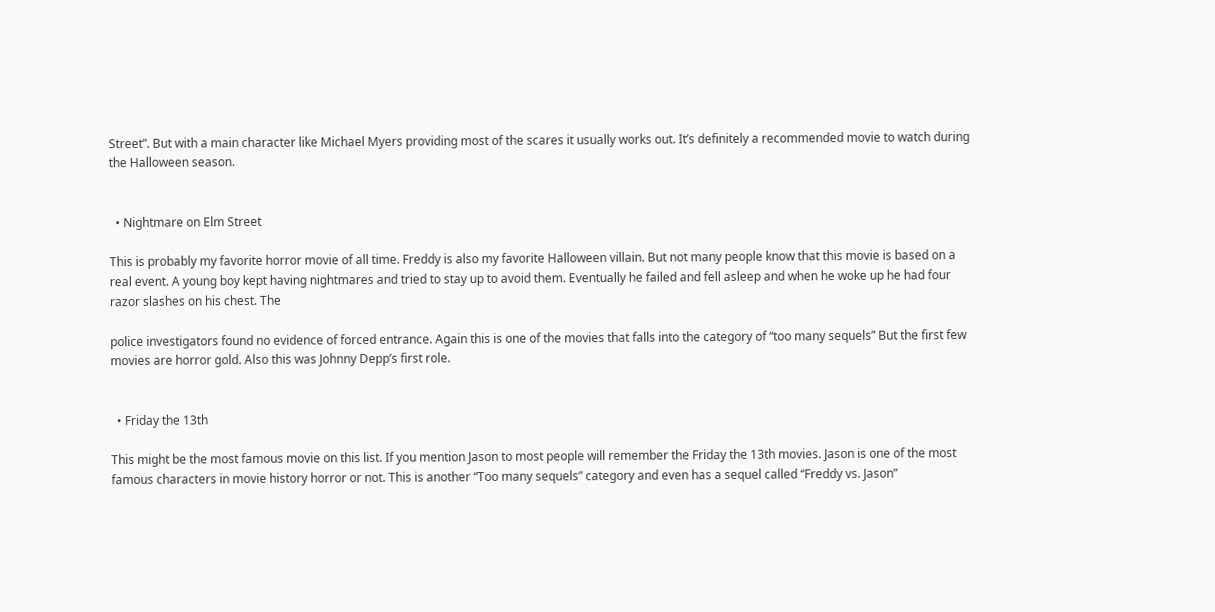Street”. But with a main character like Michael Myers providing most of the scares it usually works out. It’s definitely a recommended movie to watch during the Halloween season.


  • Nightmare on Elm Street

This is probably my favorite horror movie of all time. Freddy is also my favorite Halloween villain. But not many people know that this movie is based on a real event. A young boy kept having nightmares and tried to stay up to avoid them. Eventually he failed and fell asleep and when he woke up he had four razor slashes on his chest. The

police investigators found no evidence of forced entrance. Again this is one of the movies that falls into the category of “too many sequels” But the first few movies are horror gold. Also this was Johnny Depp’s first role.


  • Friday the 13th

This might be the most famous movie on this list. If you mention Jason to most people will remember the Friday the 13th movies. Jason is one of the most famous characters in movie history horror or not. This is another “Too many sequels” category and even has a sequel called “Freddy vs. Jason”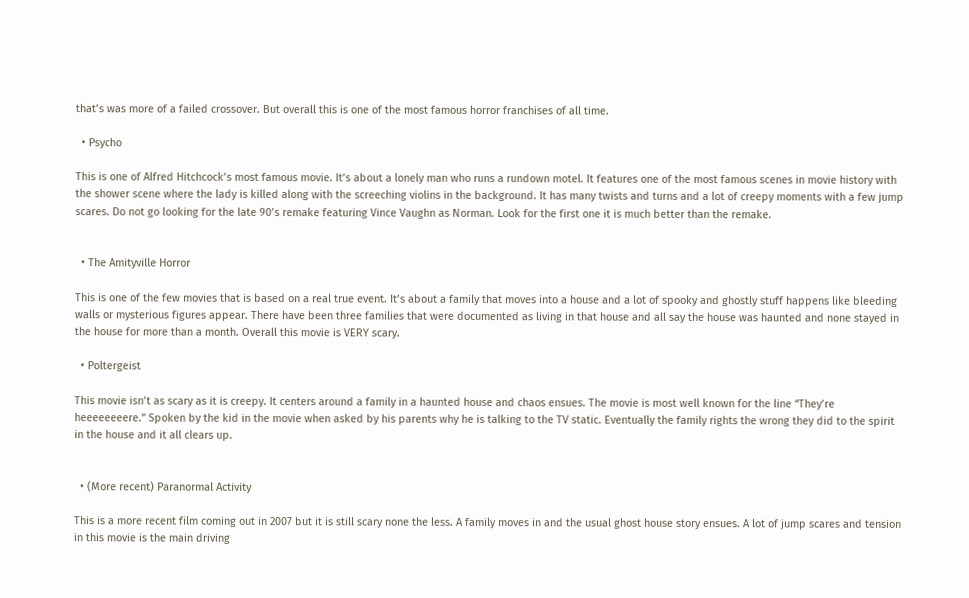that’s was more of a failed crossover. But overall this is one of the most famous horror franchises of all time.

  • Psycho

This is one of Alfred Hitchcock’s most famous movie. It’s about a lonely man who runs a rundown motel. It features one of the most famous scenes in movie history with the shower scene where the lady is killed along with the screeching violins in the background. It has many twists and turns and a lot of creepy moments with a few jump scares. Do not go looking for the late 90’s remake featuring Vince Vaughn as Norman. Look for the first one it is much better than the remake.


  • The Amityville Horror

This is one of the few movies that is based on a real true event. It’s about a family that moves into a house and a lot of spooky and ghostly stuff happens like bleeding walls or mysterious figures appear. There have been three families that were documented as living in that house and all say the house was haunted and none stayed in the house for more than a month. Overall this movie is VERY scary.

  • Poltergeist

This movie isn’t as scary as it is creepy. It centers around a family in a haunted house and chaos ensues. The movie is most well known for the line “They’re heeeeeeeere.” Spoken by the kid in the movie when asked by his parents why he is talking to the TV static. Eventually the family rights the wrong they did to the spirit in the house and it all clears up.


  • (More recent) Paranormal Activity

This is a more recent film coming out in 2007 but it is still scary none the less. A family moves in and the usual ghost house story ensues. A lot of jump scares and tension in this movie is the main driving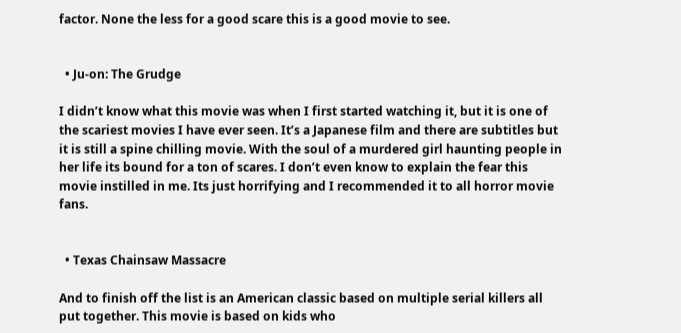factor. None the less for a good scare this is a good movie to see.


  • Ju-on: The Grudge

I didn’t know what this movie was when I first started watching it, but it is one of the scariest movies I have ever seen. It’s a Japanese film and there are subtitles but it is still a spine chilling movie. With the soul of a murdered girl haunting people in her life its bound for a ton of scares. I don’t even know to explain the fear this movie instilled in me. Its just horrifying and I recommended it to all horror movie fans.


  • Texas Chainsaw Massacre

And to finish off the list is an American classic based on multiple serial killers all put together. This movie is based on kids who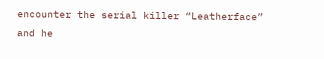encounter the serial killer “Leatherface” and he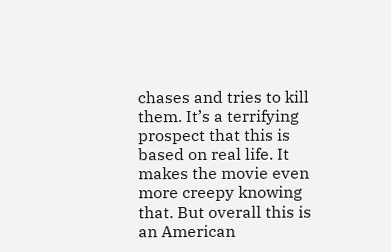chases and tries to kill them. It’s a terrifying prospect that this is based on real life. It makes the movie even more creepy knowing that. But overall this is an American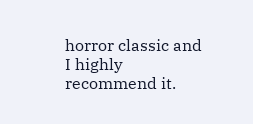horror classic and I highly recommend it.